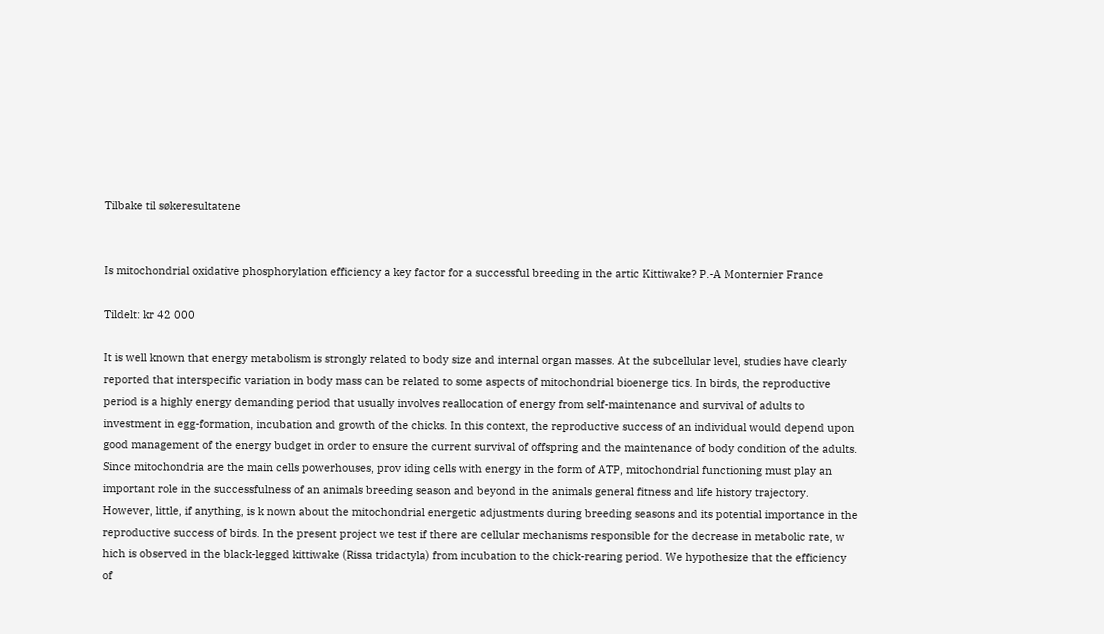Tilbake til søkeresultatene


Is mitochondrial oxidative phosphorylation efficiency a key factor for a successful breeding in the artic Kittiwake? P.-A Monternier France

Tildelt: kr 42 000

It is well known that energy metabolism is strongly related to body size and internal organ masses. At the subcellular level, studies have clearly reported that interspecific variation in body mass can be related to some aspects of mitochondrial bioenerge tics. In birds, the reproductive period is a highly energy demanding period that usually involves reallocation of energy from self-maintenance and survival of adults to investment in egg-formation, incubation and growth of the chicks. In this context, the reproductive success of an individual would depend upon good management of the energy budget in order to ensure the current survival of offspring and the maintenance of body condition of the adults. Since mitochondria are the main cells powerhouses, prov iding cells with energy in the form of ATP, mitochondrial functioning must play an important role in the successfulness of an animals breeding season and beyond in the animals general fitness and life history trajectory. However, little, if anything, is k nown about the mitochondrial energetic adjustments during breeding seasons and its potential importance in the reproductive success of birds. In the present project we test if there are cellular mechanisms responsible for the decrease in metabolic rate, w hich is observed in the black-legged kittiwake (Rissa tridactyla) from incubation to the chick-rearing period. We hypothesize that the efficiency of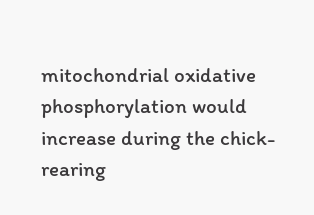mitochondrial oxidative phosphorylation would increase during the chick-rearing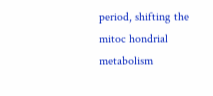period, shifting the mitoc hondrial metabolism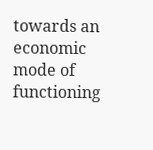towards an economic mode of functioning